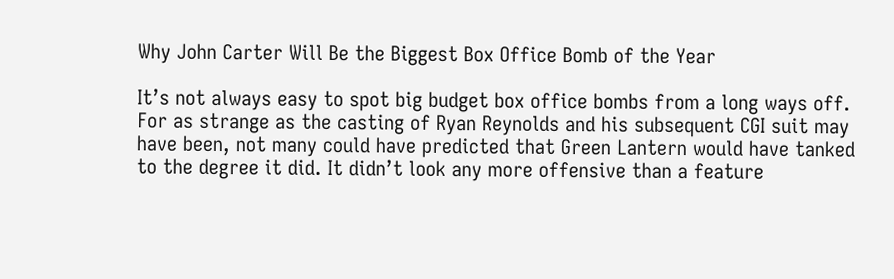Why John Carter Will Be the Biggest Box Office Bomb of the Year

It’s not always easy to spot big budget box office bombs from a long ways off. For as strange as the casting of Ryan Reynolds and his subsequent CGI suit may have been, not many could have predicted that Green Lantern would have tanked to the degree it did. It didn’t look any more offensive than a feature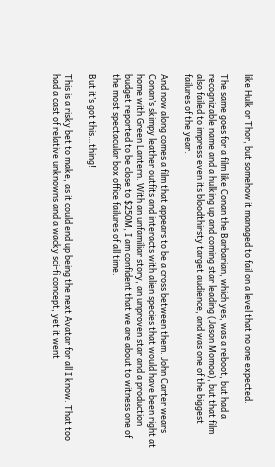like Hulk or Thor, but somehow it managed to fail on a level that no one expected.

The same goes for a film like Conan the Barbarian, which yes, was a reboot, but had a recognizable name and a hulking up and coming star leading (Jason Momoa), but that film also failed to impress even its bloodthirsty target audience, and was one of the biggest failures of the year.

And now along comes a film that appears to be a cross between them. John Carter wears Conan’s skimpy leather outfits and interacts with alien species that would have been right at home with Green Lantern. With an unfamiliar story, an unproven star and a production budget reported to be close to $250M, I am confident that we are about to witness one of the most spectacular box office failures of all time.

But it’s got this…thing!

This is a risky bet to make, as it could end up being the next Avatar for all I know. That too had a cast of relative unknowns and a wacky sci-fi concept, yet it went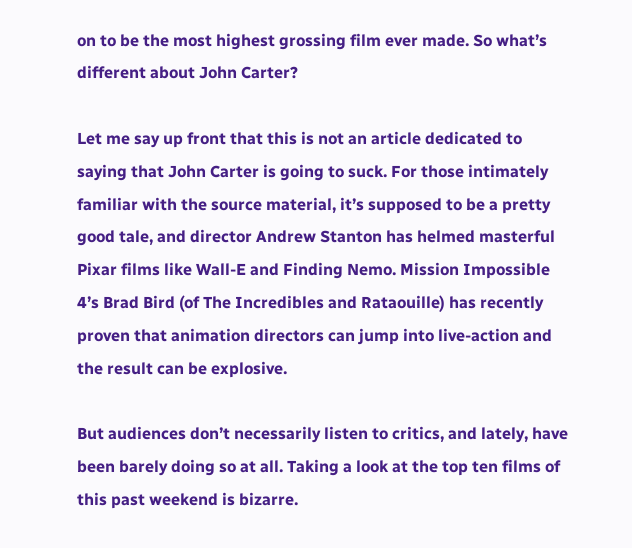on to be the most highest grossing film ever made. So what’s different about John Carter?

Let me say up front that this is not an article dedicated to saying that John Carter is going to suck. For those intimately familiar with the source material, it’s supposed to be a pretty good tale, and director Andrew Stanton has helmed masterful Pixar films like Wall-E and Finding Nemo. Mission Impossible 4’s Brad Bird (of The Incredibles and Rataouille) has recently proven that animation directors can jump into live-action and the result can be explosive.

But audiences don’t necessarily listen to critics, and lately, have been barely doing so at all. Taking a look at the top ten films of this past weekend is bizarre.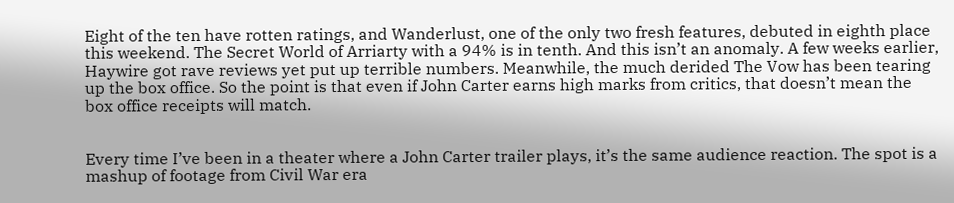Eight of the ten have rotten ratings, and Wanderlust, one of the only two fresh features, debuted in eighth place this weekend. The Secret World of Arriarty with a 94% is in tenth. And this isn’t an anomaly. A few weeks earlier, Haywire got rave reviews yet put up terrible numbers. Meanwhile, the much derided The Vow has been tearing up the box office. So the point is that even if John Carter earns high marks from critics, that doesn’t mean the box office receipts will match.


Every time I’ve been in a theater where a John Carter trailer plays, it’s the same audience reaction. The spot is a mashup of footage from Civil War era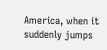America, when it suddenly jumps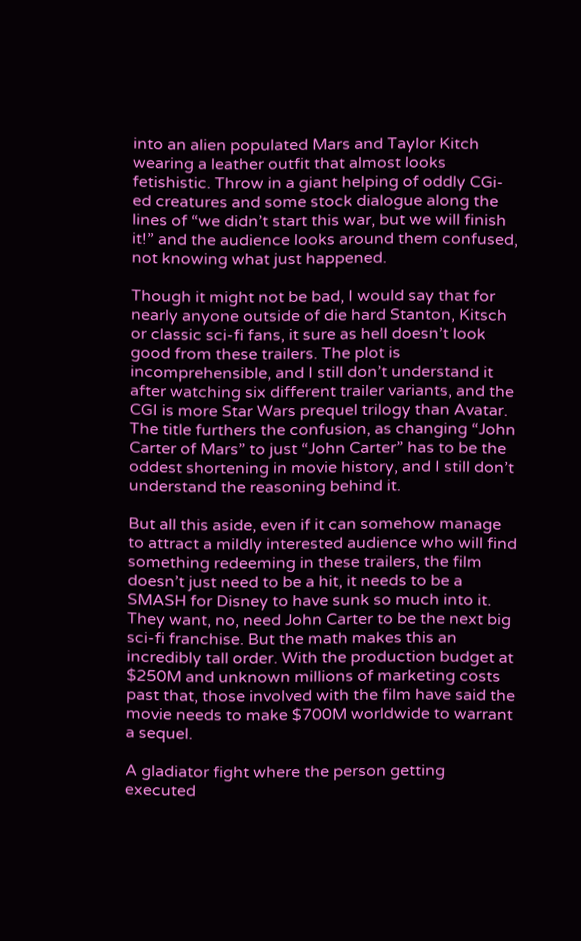into an alien populated Mars and Taylor Kitch wearing a leather outfit that almost looks fetishistic. Throw in a giant helping of oddly CGi-ed creatures and some stock dialogue along the lines of “we didn’t start this war, but we will finish it!” and the audience looks around them confused, not knowing what just happened.

Though it might not be bad, I would say that for nearly anyone outside of die hard Stanton, Kitsch or classic sci-fi fans, it sure as hell doesn’t look good from these trailers. The plot is incomprehensible, and I still don’t understand it after watching six different trailer variants, and the CGI is more Star Wars prequel trilogy than Avatar. The title furthers the confusion, as changing “John Carter of Mars” to just “John Carter” has to be the oddest shortening in movie history, and I still don’t understand the reasoning behind it.

But all this aside, even if it can somehow manage to attract a mildly interested audience who will find something redeeming in these trailers, the film doesn’t just need to be a hit, it needs to be a SMASH for Disney to have sunk so much into it. They want, no, need John Carter to be the next big sci-fi franchise. But the math makes this an incredibly tall order. With the production budget at $250M and unknown millions of marketing costs past that, those involved with the film have said the movie needs to make $700M worldwide to warrant a sequel.

A gladiator fight where the person getting executed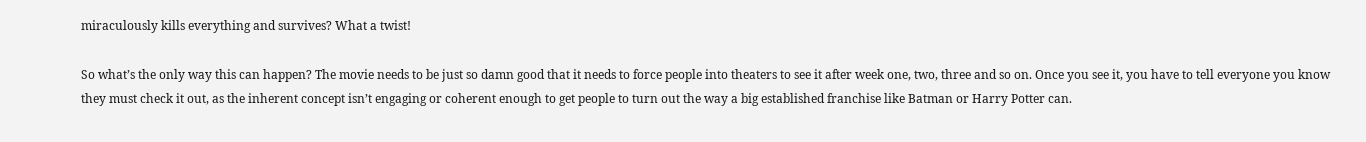miraculously kills everything and survives? What a twist!

So what’s the only way this can happen? The movie needs to be just so damn good that it needs to force people into theaters to see it after week one, two, three and so on. Once you see it, you have to tell everyone you know they must check it out, as the inherent concept isn’t engaging or coherent enough to get people to turn out the way a big established franchise like Batman or Harry Potter can.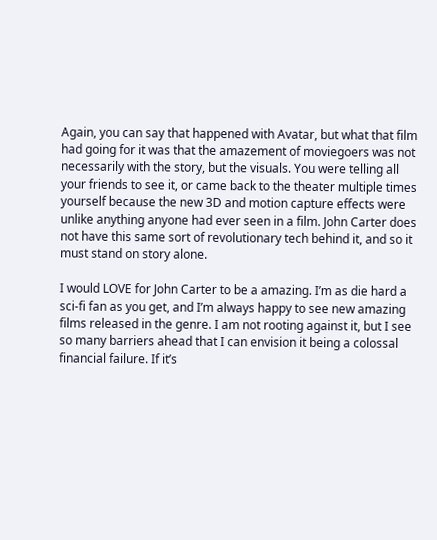Again, you can say that happened with Avatar, but what that film had going for it was that the amazement of moviegoers was not necessarily with the story, but the visuals. You were telling all your friends to see it, or came back to the theater multiple times yourself because the new 3D and motion capture effects were unlike anything anyone had ever seen in a film. John Carter does not have this same sort of revolutionary tech behind it, and so it must stand on story alone.

I would LOVE for John Carter to be a amazing. I’m as die hard a sci-fi fan as you get, and I’m always happy to see new amazing films released in the genre. I am not rooting against it, but I see so many barriers ahead that I can envision it being a colossal financial failure. If it’s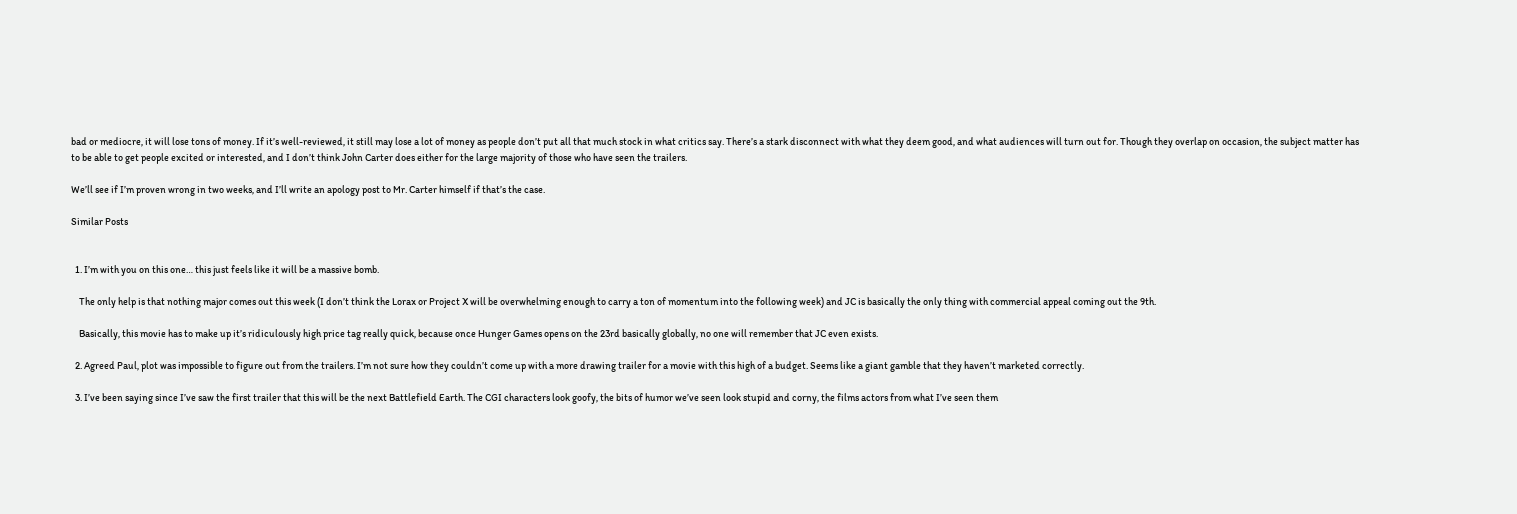bad or mediocre, it will lose tons of money. If it’s well-reviewed, it still may lose a lot of money as people don’t put all that much stock in what critics say. There’s a stark disconnect with what they deem good, and what audiences will turn out for. Though they overlap on occasion, the subject matter has to be able to get people excited or interested, and I don’t think John Carter does either for the large majority of those who have seen the trailers.

We’ll see if I’m proven wrong in two weeks, and I’ll write an apology post to Mr. Carter himself if that’s the case.

Similar Posts


  1. I’m with you on this one… this just feels like it will be a massive bomb.

    The only help is that nothing major comes out this week (I don’t think the Lorax or Project X will be overwhelming enough to carry a ton of momentum into the following week) and JC is basically the only thing with commercial appeal coming out the 9th.

    Basically, this movie has to make up it’s ridiculously high price tag really quick, because once Hunger Games opens on the 23rd basically globally, no one will remember that JC even exists.

  2. Agreed Paul, plot was impossible to figure out from the trailers. I’m not sure how they couldn’t come up with a more drawing trailer for a movie with this high of a budget. Seems like a giant gamble that they haven’t marketed correctly.

  3. I’ve been saying since I’ve saw the first trailer that this will be the next Battlefield Earth. The CGI characters look goofy, the bits of humor we’ve seen look stupid and corny, the films actors from what I’ve seen them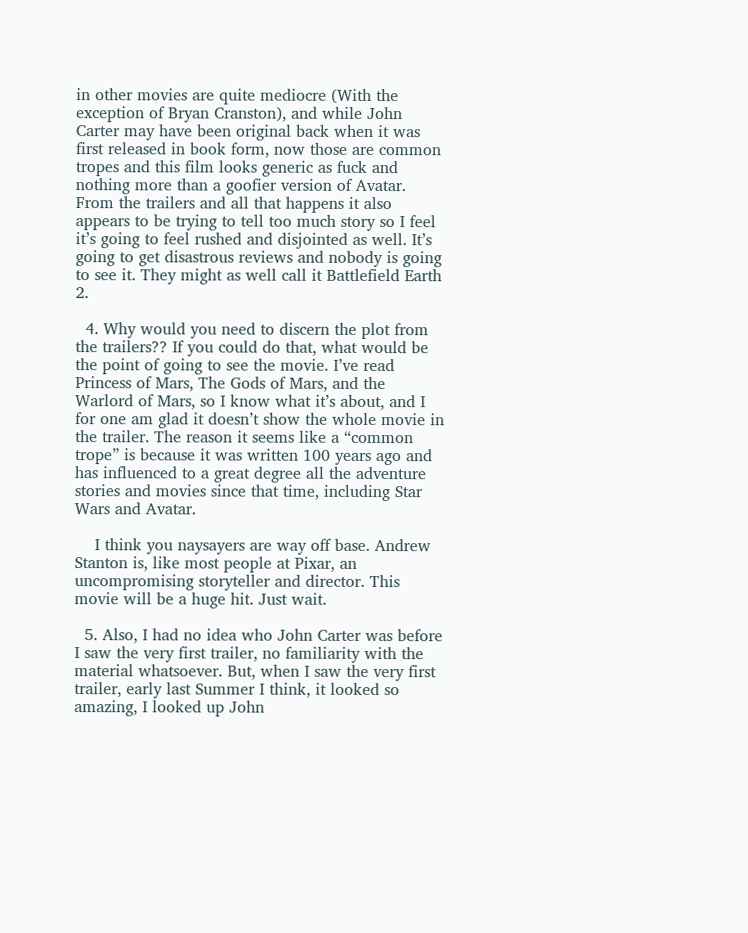in other movies are quite mediocre (With the exception of Bryan Cranston), and while John Carter may have been original back when it was first released in book form, now those are common tropes and this film looks generic as fuck and nothing more than a goofier version of Avatar. From the trailers and all that happens it also appears to be trying to tell too much story so I feel it’s going to feel rushed and disjointed as well. It’s going to get disastrous reviews and nobody is going to see it. They might as well call it Battlefield Earth 2.

  4. Why would you need to discern the plot from the trailers?? If you could do that, what would be the point of going to see the movie. I’ve read Princess of Mars, The Gods of Mars, and the Warlord of Mars, so I know what it’s about, and I for one am glad it doesn’t show the whole movie in the trailer. The reason it seems like a “common trope” is because it was written 100 years ago and has influenced to a great degree all the adventure stories and movies since that time, including Star Wars and Avatar.

    I think you naysayers are way off base. Andrew Stanton is, like most people at Pixar, an uncompromising storyteller and director. This movie will be a huge hit. Just wait.

  5. Also, I had no idea who John Carter was before I saw the very first trailer, no familiarity with the material whatsoever. But, when I saw the very first trailer, early last Summer I think, it looked so amazing, I looked up John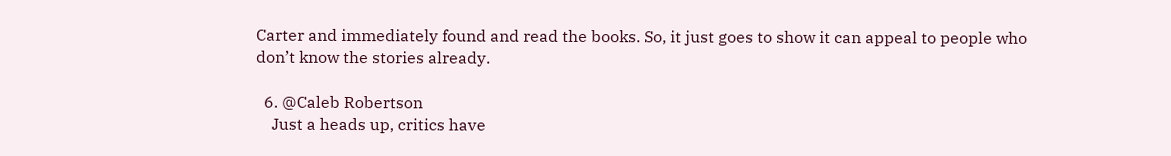Carter and immediately found and read the books. So, it just goes to show it can appeal to people who don’t know the stories already.

  6. @Caleb Robertson
    Just a heads up, critics have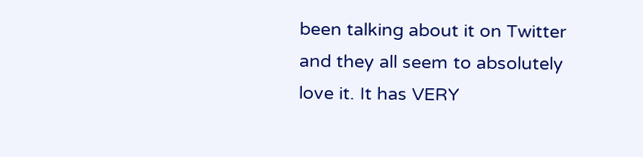been talking about it on Twitter and they all seem to absolutely love it. It has VERY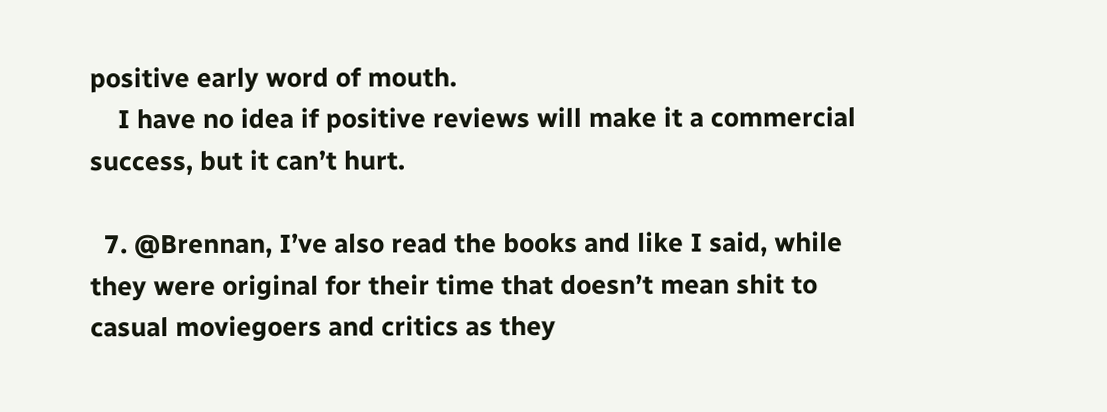positive early word of mouth.
    I have no idea if positive reviews will make it a commercial success, but it can’t hurt.

  7. @Brennan, I’ve also read the books and like I said, while they were original for their time that doesn’t mean shit to casual moviegoers and critics as they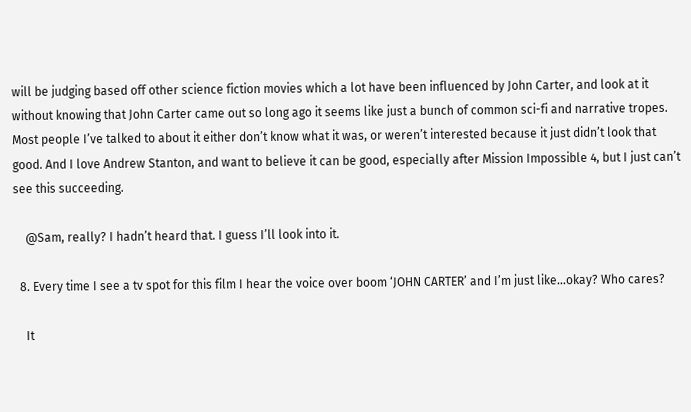will be judging based off other science fiction movies which a lot have been influenced by John Carter, and look at it without knowing that John Carter came out so long ago it seems like just a bunch of common sci-fi and narrative tropes. Most people I’ve talked to about it either don’t know what it was, or weren’t interested because it just didn’t look that good. And I love Andrew Stanton, and want to believe it can be good, especially after Mission Impossible 4, but I just can’t see this succeeding.

    @Sam, really? I hadn’t heard that. I guess I’ll look into it.

  8. Every time I see a tv spot for this film I hear the voice over boom ‘JOHN CARTER’ and I’m just like…okay? Who cares?

    It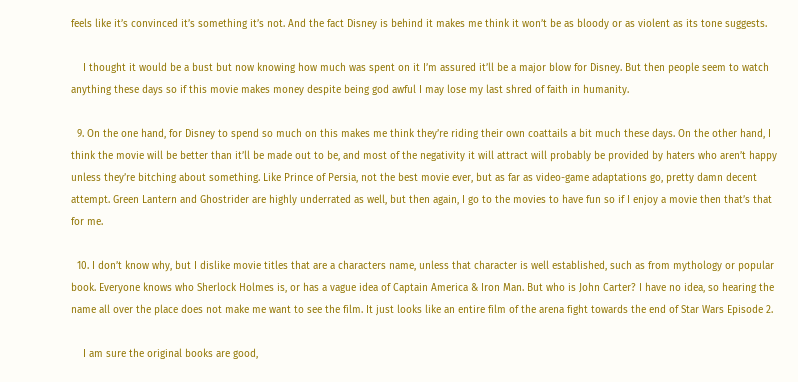feels like it’s convinced it’s something it’s not. And the fact Disney is behind it makes me think it won’t be as bloody or as violent as its tone suggests.

    I thought it would be a bust but now knowing how much was spent on it I’m assured it’ll be a major blow for Disney. But then people seem to watch anything these days so if this movie makes money despite being god awful I may lose my last shred of faith in humanity.

  9. On the one hand, for Disney to spend so much on this makes me think they’re riding their own coattails a bit much these days. On the other hand, I think the movie will be better than it’ll be made out to be, and most of the negativity it will attract will probably be provided by haters who aren’t happy unless they’re bitching about something. Like Prince of Persia, not the best movie ever, but as far as video-game adaptations go, pretty damn decent attempt. Green Lantern and Ghostrider are highly underrated as well, but then again, I go to the movies to have fun so if I enjoy a movie then that’s that for me.

  10. I don’t know why, but I dislike movie titles that are a characters name, unless that character is well established, such as from mythology or popular book. Everyone knows who Sherlock Holmes is, or has a vague idea of Captain America & Iron Man. But who is John Carter? I have no idea, so hearing the name all over the place does not make me want to see the film. It just looks like an entire film of the arena fight towards the end of Star Wars Episode 2.

    I am sure the original books are good,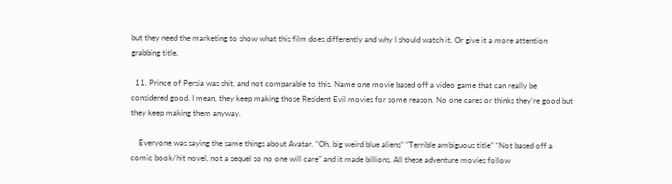but they need the marketing to show what this film does differently and why I should watch it. Or give it a more attention grabbing title.

  11. Prince of Persia was shit, and not comparable to this. Name one movie based off a video game that can really be considered good. I mean, they keep making those Resident Evil movies for some reason. No one cares or thinks they’re good but they keep making them anyway.

    Everyone was saying the same things about Avatar. “Oh, big weird blue aliens” “Terrible ambiguous title” “Not based off a comic book/hit novel, not a sequel so no one will care” and it made billions. All these adventure movies follow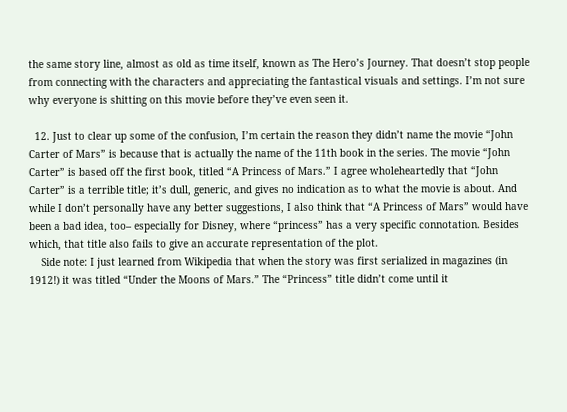the same story line, almost as old as time itself, known as The Hero’s Journey. That doesn’t stop people from connecting with the characters and appreciating the fantastical visuals and settings. I’m not sure why everyone is shitting on this movie before they’ve even seen it.

  12. Just to clear up some of the confusion, I’m certain the reason they didn’t name the movie “John Carter of Mars” is because that is actually the name of the 11th book in the series. The movie “John Carter” is based off the first book, titled “A Princess of Mars.” I agree wholeheartedly that “John Carter” is a terrible title; it’s dull, generic, and gives no indication as to what the movie is about. And while I don’t personally have any better suggestions, I also think that “A Princess of Mars” would have been a bad idea, too– especially for Disney, where “princess” has a very specific connotation. Besides which, that title also fails to give an accurate representation of the plot.
    Side note: I just learned from Wikipedia that when the story was first serialized in magazines (in 1912!) it was titled “Under the Moons of Mars.” The “Princess” title didn’t come until it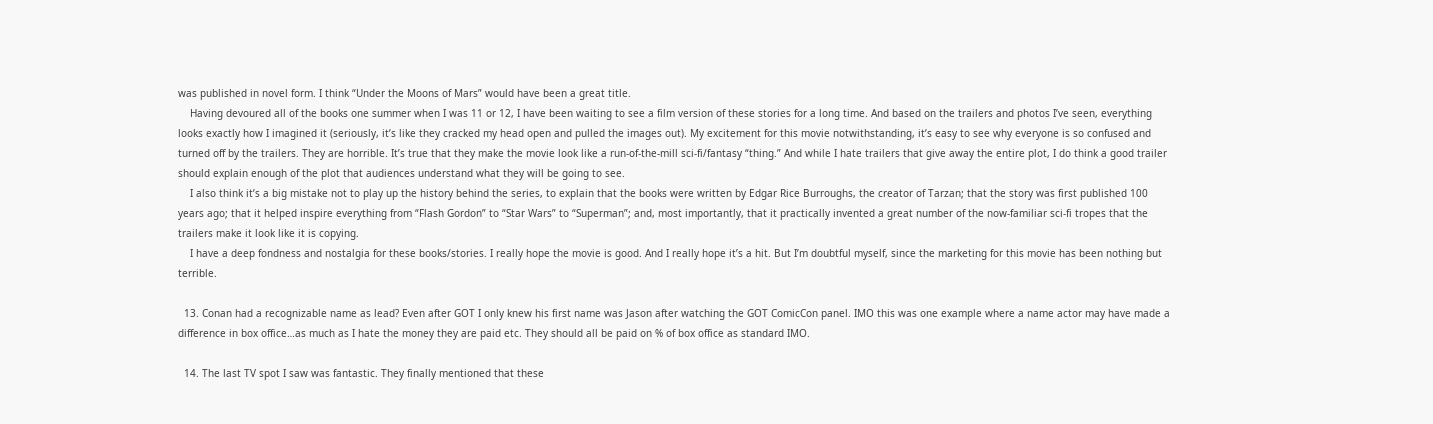was published in novel form. I think “Under the Moons of Mars” would have been a great title.
    Having devoured all of the books one summer when I was 11 or 12, I have been waiting to see a film version of these stories for a long time. And based on the trailers and photos I’ve seen, everything looks exactly how I imagined it (seriously, it’s like they cracked my head open and pulled the images out). My excitement for this movie notwithstanding, it’s easy to see why everyone is so confused and turned off by the trailers. They are horrible. It’s true that they make the movie look like a run-of-the-mill sci-fi/fantasy “thing.” And while I hate trailers that give away the entire plot, I do think a good trailer should explain enough of the plot that audiences understand what they will be going to see.
    I also think it’s a big mistake not to play up the history behind the series, to explain that the books were written by Edgar Rice Burroughs, the creator of Tarzan; that the story was first published 100 years ago; that it helped inspire everything from “Flash Gordon” to “Star Wars” to “Superman”; and, most importantly, that it practically invented a great number of the now-familiar sci-fi tropes that the trailers make it look like it is copying.
    I have a deep fondness and nostalgia for these books/stories. I really hope the movie is good. And I really hope it’s a hit. But I’m doubtful myself, since the marketing for this movie has been nothing but terrible.

  13. Conan had a recognizable name as lead? Even after GOT I only knew his first name was Jason after watching the GOT ComicCon panel. IMO this was one example where a name actor may have made a difference in box office…as much as I hate the money they are paid etc. They should all be paid on % of box office as standard IMO.

  14. The last TV spot I saw was fantastic. They finally mentioned that these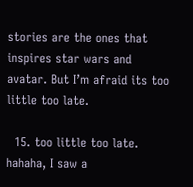stories are the ones that inspires star wars and avatar. But I’m afraid its too little too late.

  15. too little too late. hahaha, I saw a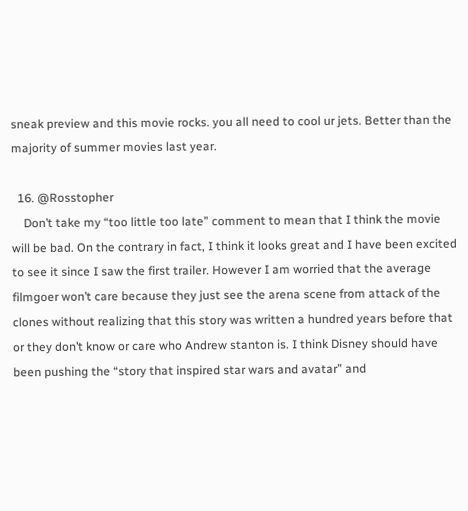sneak preview and this movie rocks. you all need to cool ur jets. Better than the majority of summer movies last year.

  16. @Rosstopher
    Don’t take my “too little too late” comment to mean that I think the movie will be bad. On the contrary in fact, I think it looks great and I have been excited to see it since I saw the first trailer. However I am worried that the average filmgoer won’t care because they just see the arena scene from attack of the clones without realizing that this story was written a hundred years before that or they don’t know or care who Andrew stanton is. I think Disney should have been pushing the “story that inspired star wars and avatar” and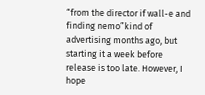“from the director if wall-e and finding nemo”kind of advertising months ago, but starting it a week before release is too late. However, I hope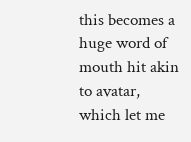this becomes a huge word of mouth hit akin to avatar, which let me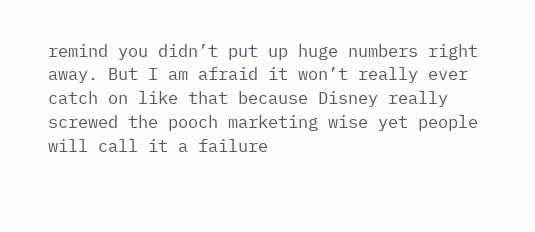remind you didn’t put up huge numbers right away. But I am afraid it won’t really ever catch on like that because Disney really screwed the pooch marketing wise yet people will call it a failure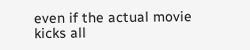even if the actual movie kicks all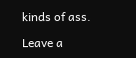kinds of ass.

Leave a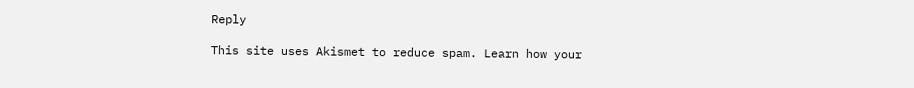Reply

This site uses Akismet to reduce spam. Learn how your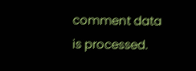comment data is processed.